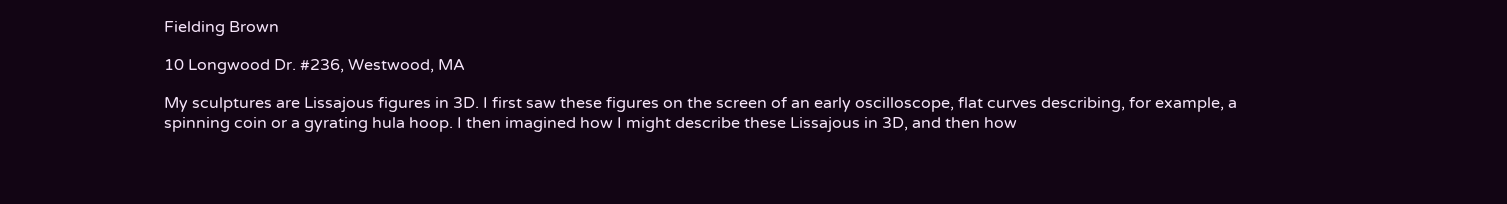Fielding Brown

10 Longwood Dr. #236, Westwood, MA

My sculptures are Lissajous figures in 3D. I first saw these figures on the screen of an early oscilloscope, flat curves describing, for example, a spinning coin or a gyrating hula hoop. I then imagined how I might describe these Lissajous in 3D, and then how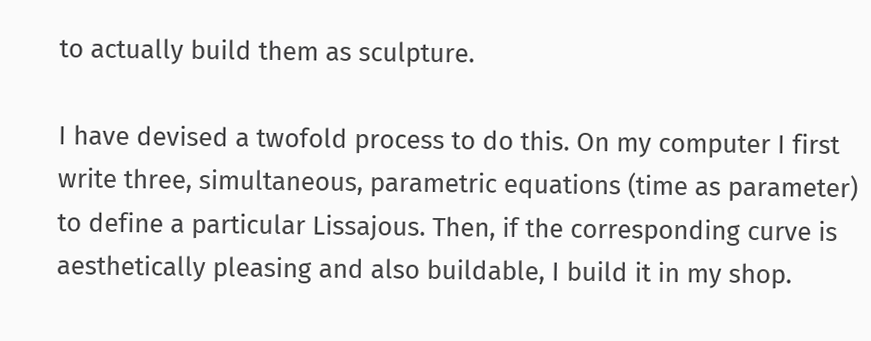to actually build them as sculpture.

I have devised a twofold process to do this. On my computer I first write three, simultaneous, parametric equations (time as parameter) to define a particular Lissajous. Then, if the corresponding curve is aesthetically pleasing and also buildable, I build it in my shop.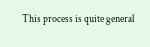This process is quite general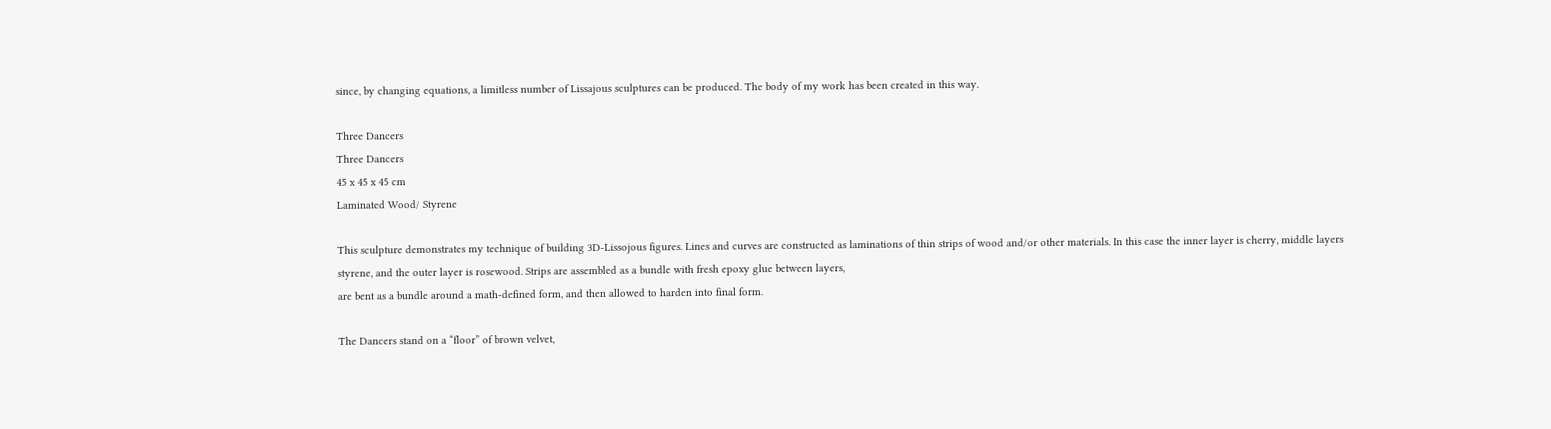since, by changing equations, a limitless number of Lissajous sculptures can be produced. The body of my work has been created in this way.

Three Dancers
Three Dancers
45 x 45 x 45 cm
Laminated Wood/ Styrene

This sculpture demonstrates my technique of building 3D-Lissojous figures. Lines and curves are constructed as laminations of thin strips of wood and/or other materials. In this case the inner layer is cherry, middle layers styrene, and the outer layer is rosewood. Strips are assembled as a bundle with fresh epoxy glue between layers,
are bent as a bundle around a math-defined form, and then allowed to harden into final form.

The Dancers stand on a “floor” of brown velvet,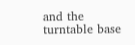and the turntable base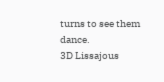turns to see them dance.
3D Lissajous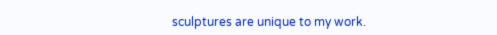sculptures are unique to my work.